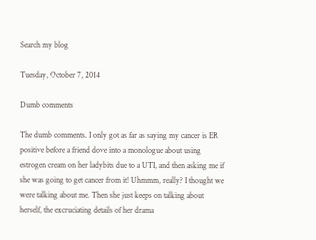Search my blog

Tuesday, October 7, 2014

Dumb comments

The dumb comments. I only got as far as saying my cancer is ER positive before a friend dove into a monologue about using estrogen cream on her ladybits due to a UTI, and then asking me if she was going to get cancer from it! Uhmmm, really? I thought we were talking about me. Then she just keeps on talking about herself, the excruciating details of her drama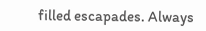filled escapades. Always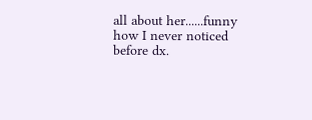all about her......funny how I never noticed before dx.